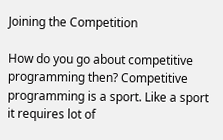Joining the Competition

How do you go about competitive programming then? Competitive programming is a sport. Like a sport it requires lot of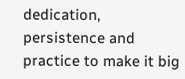dedication, persistence and practice to make it big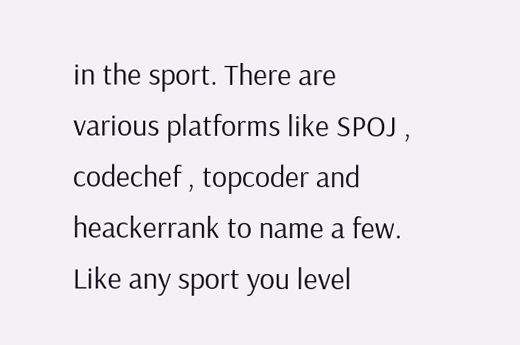in the sport. There are various platforms like SPOJ , codechef , topcoder and heackerrank to name a few. Like any sport you level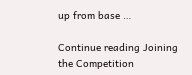up from base …

Continue reading Joining the Competition